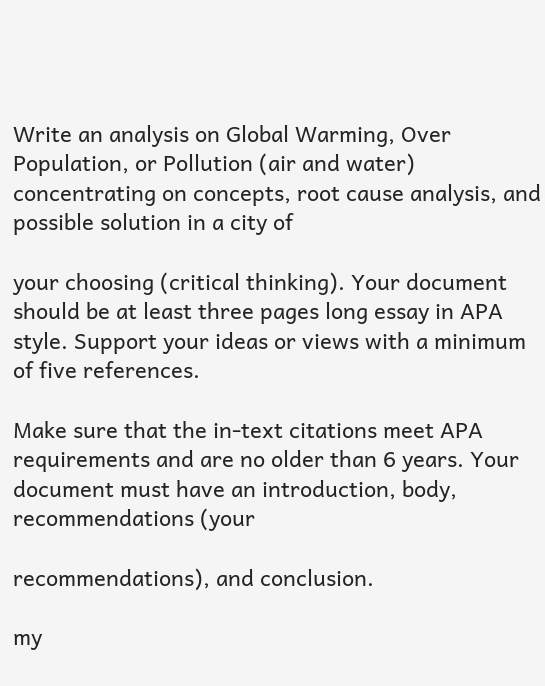Write an analysis on Global Warming, Over Population, or Pollution (air and water) concentrating on concepts, root cause analysis, and possible solution in a city of

your choosing (critical thinking). Your document should be at least three pages long essay in APA style. Support your ideas or views with a minimum of five references.

Make sure that the in-text citations meet APA requirements and are no older than 6 years. Your document must have an introduction, body, recommendations (your

recommendations), and conclusion.

my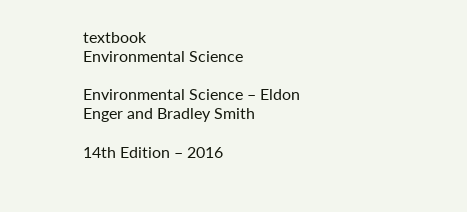textbook
Environmental Science

Environmental Science – Eldon Enger and Bradley Smith

14th Edition – 2016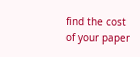find the cost of your paper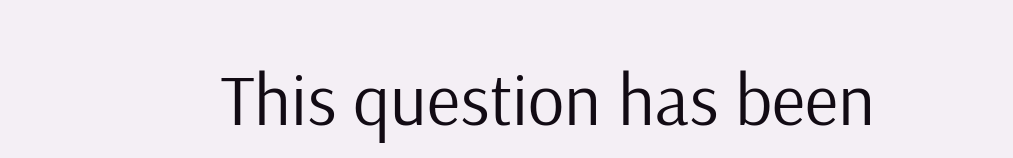This question has been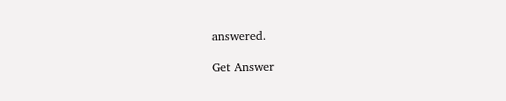answered.

Get Answer